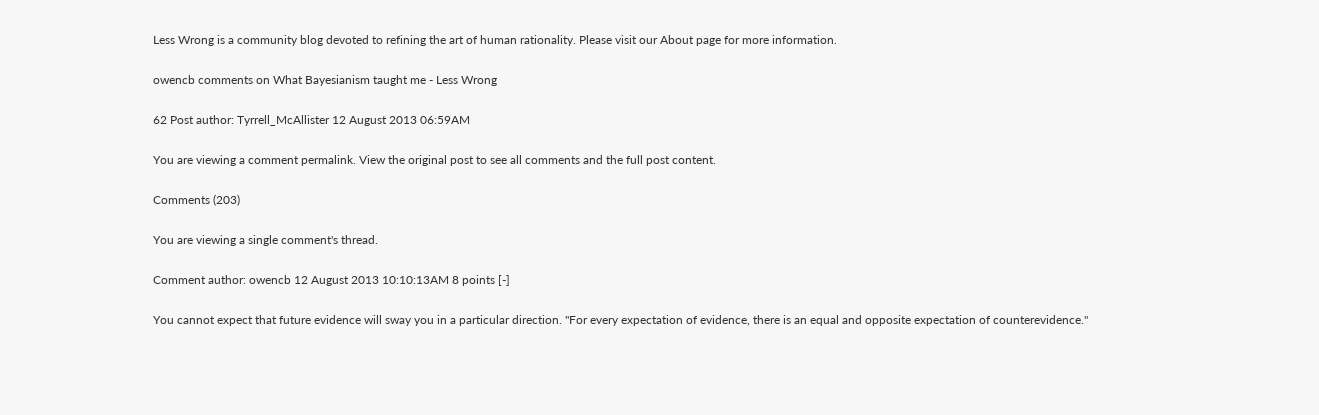Less Wrong is a community blog devoted to refining the art of human rationality. Please visit our About page for more information.

owencb comments on What Bayesianism taught me - Less Wrong

62 Post author: Tyrrell_McAllister 12 August 2013 06:59AM

You are viewing a comment permalink. View the original post to see all comments and the full post content.

Comments (203)

You are viewing a single comment's thread.

Comment author: owencb 12 August 2013 10:10:13AM 8 points [-]

You cannot expect that future evidence will sway you in a particular direction. "For every expectation of evidence, there is an equal and opposite expectation of counterevidence."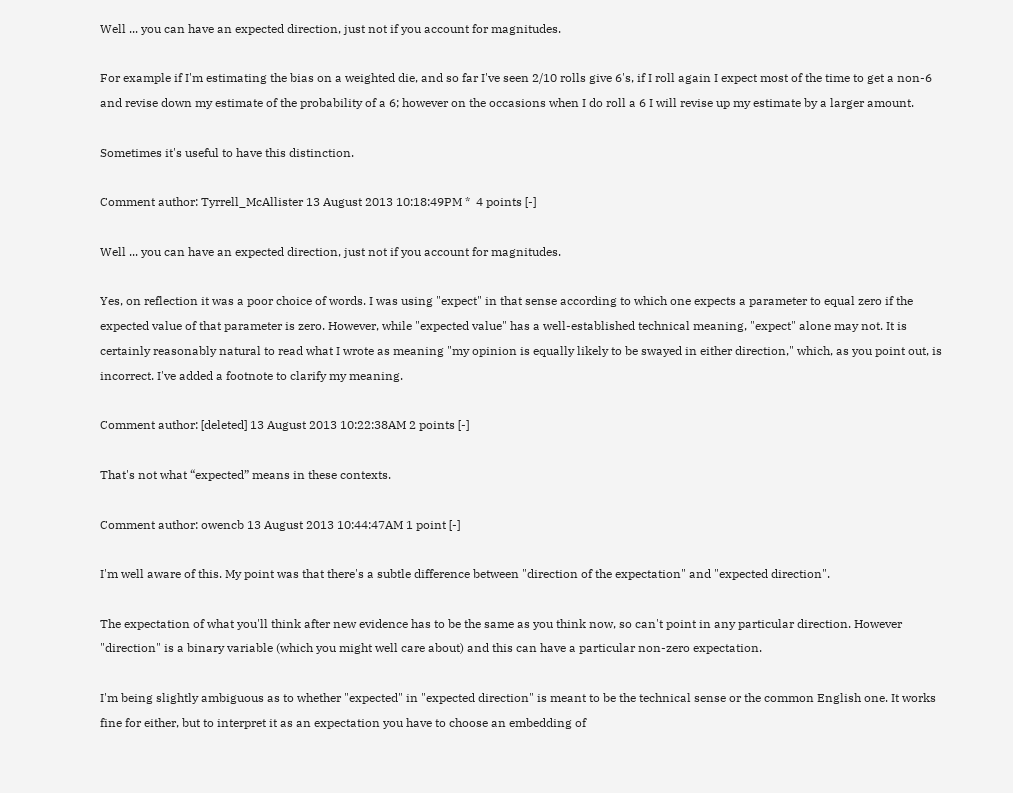Well ... you can have an expected direction, just not if you account for magnitudes.

For example if I'm estimating the bias on a weighted die, and so far I've seen 2/10 rolls give 6's, if I roll again I expect most of the time to get a non-6 and revise down my estimate of the probability of a 6; however on the occasions when I do roll a 6 I will revise up my estimate by a larger amount.

Sometimes it's useful to have this distinction.

Comment author: Tyrrell_McAllister 13 August 2013 10:18:49PM *  4 points [-]

Well ... you can have an expected direction, just not if you account for magnitudes.

Yes, on reflection it was a poor choice of words. I was using "expect" in that sense according to which one expects a parameter to equal zero if the expected value of that parameter is zero. However, while "expected value" has a well-established technical meaning, "expect" alone may not. It is certainly reasonably natural to read what I wrote as meaning "my opinion is equally likely to be swayed in either direction," which, as you point out, is incorrect. I've added a footnote to clarify my meaning.

Comment author: [deleted] 13 August 2013 10:22:38AM 2 points [-]

That's not what “expected” means in these contexts.

Comment author: owencb 13 August 2013 10:44:47AM 1 point [-]

I'm well aware of this. My point was that there's a subtle difference between "direction of the expectation" and "expected direction".

The expectation of what you'll think after new evidence has to be the same as you think now, so can't point in any particular direction. However "direction" is a binary variable (which you might well care about) and this can have a particular non-zero expectation.

I'm being slightly ambiguous as to whether "expected" in "expected direction" is meant to be the technical sense or the common English one. It works fine for either, but to interpret it as an expectation you have to choose an embedding of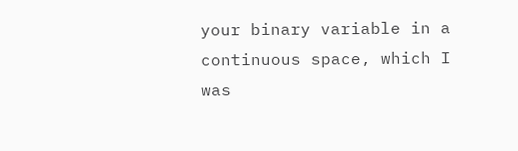your binary variable in a continuous space, which I was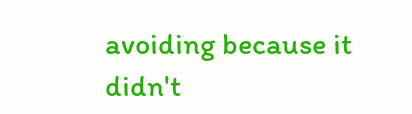avoiding because it didn't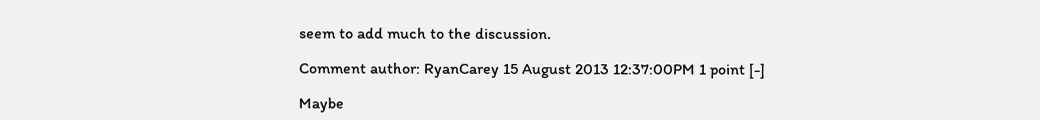seem to add much to the discussion.

Comment author: RyanCarey 15 August 2013 12:37:00PM 1 point [-]

Maybe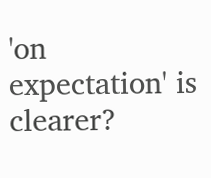'on expectation' is clearer?